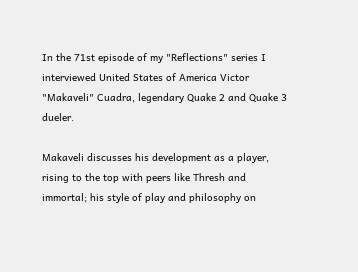In the 71st episode of my "Reflections" series I interviewed United States of America Victor "Makaveli" Cuadra, legendary Quake 2 and Quake 3 dueler.

Makaveli discusses his development as a player, rising to the top with peers like Thresh and immortal; his style of play and philosophy on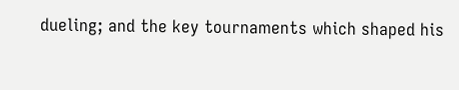dueling; and the key tournaments which shaped his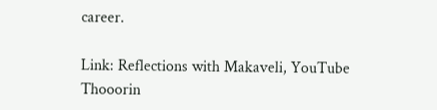career.

Link: Reflections with Makaveli, YouTube Thooorin